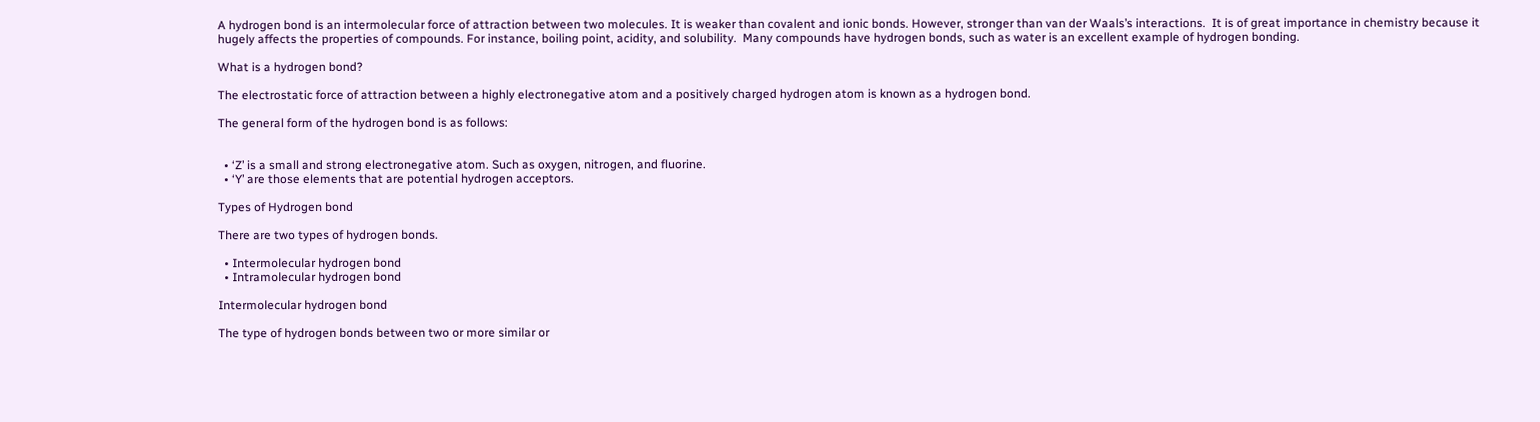A hydrogen bond is an intermolecular force of attraction between two molecules. It is weaker than covalent and ionic bonds. However, stronger than van der Waals’s interactions.  It is of great importance in chemistry because it hugely affects the properties of compounds. For instance, boiling point, acidity, and solubility.  Many compounds have hydrogen bonds, such as water is an excellent example of hydrogen bonding.

What is a hydrogen bond?

The electrostatic force of attraction between a highly electronegative atom and a positively charged hydrogen atom is known as a hydrogen bond.

The general form of the hydrogen bond is as follows:


  • ‘Z’ is a small and strong electronegative atom. Such as oxygen, nitrogen, and fluorine.
  • ‘Y’ are those elements that are potential hydrogen acceptors.

Types of Hydrogen bond

There are two types of hydrogen bonds.

  • Intermolecular hydrogen bond
  • Intramolecular hydrogen bond

Intermolecular hydrogen bond

The type of hydrogen bonds between two or more similar or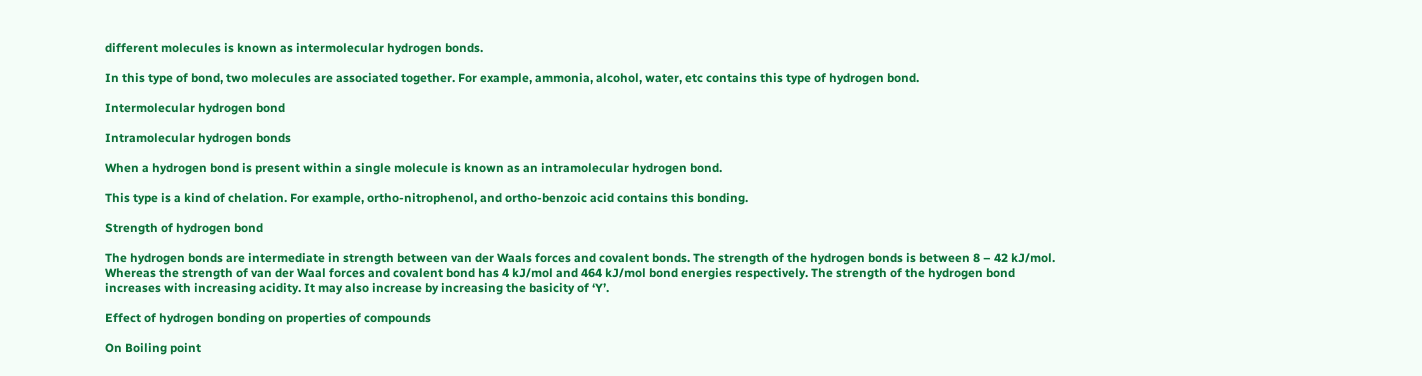different molecules is known as intermolecular hydrogen bonds.

In this type of bond, two molecules are associated together. For example, ammonia, alcohol, water, etc contains this type of hydrogen bond.

Intermolecular hydrogen bond

Intramolecular hydrogen bonds

When a hydrogen bond is present within a single molecule is known as an intramolecular hydrogen bond.

This type is a kind of chelation. For example, ortho-nitrophenol, and ortho-benzoic acid contains this bonding.

Strength of hydrogen bond

The hydrogen bonds are intermediate in strength between van der Waals forces and covalent bonds. The strength of the hydrogen bonds is between 8 – 42 kJ/mol. Whereas the strength of van der Waal forces and covalent bond has 4 kJ/mol and 464 kJ/mol bond energies respectively. The strength of the hydrogen bond increases with increasing acidity. It may also increase by increasing the basicity of ‘Y’.

Effect of hydrogen bonding on properties of compounds

On Boiling point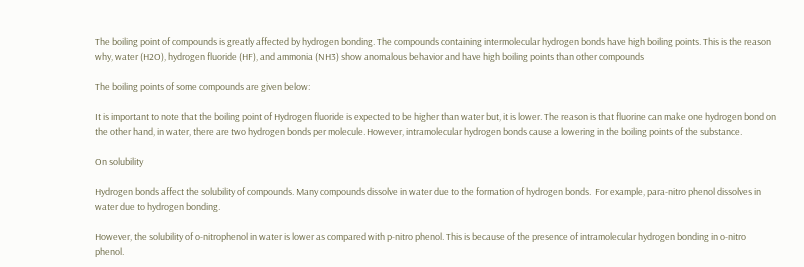The boiling point of compounds is greatly affected by hydrogen bonding. The compounds containing intermolecular hydrogen bonds have high boiling points. This is the reason why, water (H2O), hydrogen fluoride (HF), and ammonia (NH3) show anomalous behavior and have high boiling points than other compounds

The boiling points of some compounds are given below:

It is important to note that the boiling point of Hydrogen fluoride is expected to be higher than water but, it is lower. The reason is that fluorine can make one hydrogen bond on the other hand, in water, there are two hydrogen bonds per molecule. However, intramolecular hydrogen bonds cause a lowering in the boiling points of the substance.

On solubility

Hydrogen bonds affect the solubility of compounds. Many compounds dissolve in water due to the formation of hydrogen bonds.  For example, para-nitro phenol dissolves in water due to hydrogen bonding.

However, the solubility of o-nitrophenol in water is lower as compared with p-nitro phenol. This is because of the presence of intramolecular hydrogen bonding in o-nitro phenol.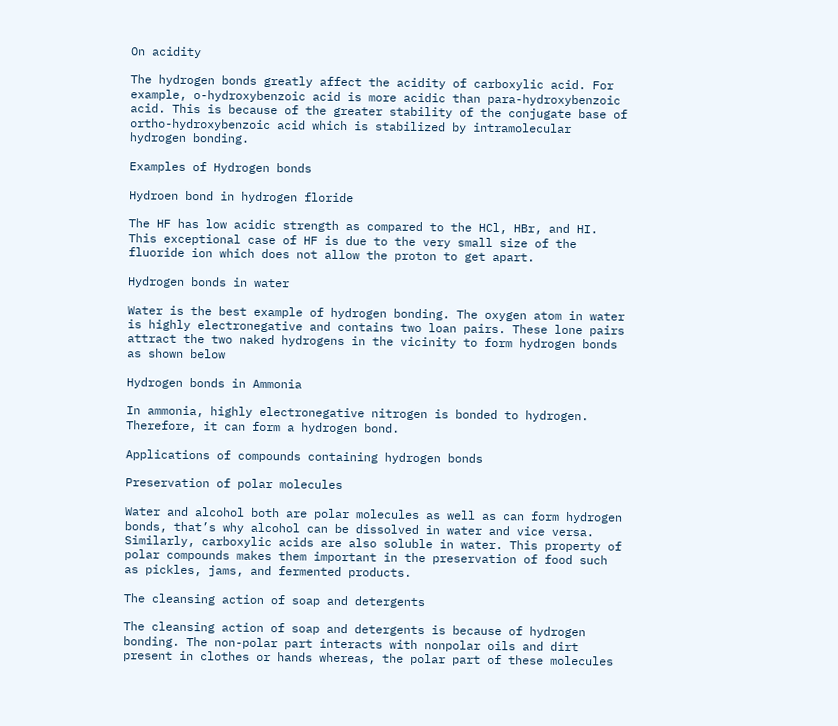On acidity

The hydrogen bonds greatly affect the acidity of carboxylic acid. For example, o-hydroxybenzoic acid is more acidic than para-hydroxybenzoic acid. This is because of the greater stability of the conjugate base of ortho-hydroxybenzoic acid which is stabilized by intramolecular hydrogen bonding.

Examples of Hydrogen bonds

Hydroen bond in hydrogen floride

The HF has low acidic strength as compared to the HCl, HBr, and HI. This exceptional case of HF is due to the very small size of the fluoride ion which does not allow the proton to get apart.

Hydrogen bonds in water

Water is the best example of hydrogen bonding. The oxygen atom in water is highly electronegative and contains two loan pairs. These lone pairs attract the two naked hydrogens in the vicinity to form hydrogen bonds as shown below

Hydrogen bonds in Ammonia

In ammonia, highly electronegative nitrogen is bonded to hydrogen. Therefore, it can form a hydrogen bond.

Applications of compounds containing hydrogen bonds

Preservation of polar molecules

Water and alcohol both are polar molecules as well as can form hydrogen bonds, that’s why alcohol can be dissolved in water and vice versa. Similarly, carboxylic acids are also soluble in water. This property of polar compounds makes them important in the preservation of food such as pickles, jams, and fermented products.

The cleansing action of soap and detergents

The cleansing action of soap and detergents is because of hydrogen bonding. The non-polar part interacts with nonpolar oils and dirt present in clothes or hands whereas, the polar part of these molecules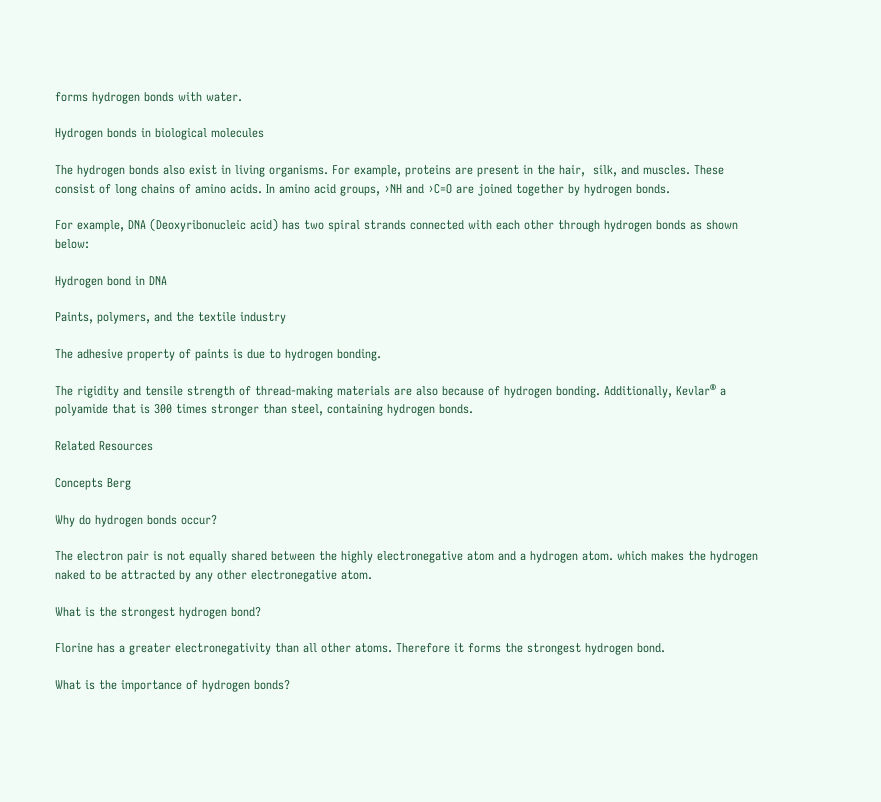forms hydrogen bonds with water.

Hydrogen bonds in biological molecules

The hydrogen bonds also exist in living organisms. For example, proteins are present in the hair,  silk, and muscles. These consist of long chains of amino acids. In amino acid groups, ›NH and ›C=O are joined together by hydrogen bonds.

For example, DNA (Deoxyribonucleic acid) has two spiral strands connected with each other through hydrogen bonds as shown below:

Hydrogen bond in DNA

Paints, polymers, and the textile industry

The adhesive property of paints is due to hydrogen bonding.

The rigidity and tensile strength of thread-making materials are also because of hydrogen bonding. Additionally, Kevlar® a polyamide that is 300 times stronger than steel, containing hydrogen bonds.

Related Resources

Concepts Berg

Why do hydrogen bonds occur?

The electron pair is not equally shared between the highly electronegative atom and a hydrogen atom. which makes the hydrogen naked to be attracted by any other electronegative atom.

What is the strongest hydrogen bond?

Florine has a greater electronegativity than all other atoms. Therefore it forms the strongest hydrogen bond.

What is the importance of hydrogen bonds?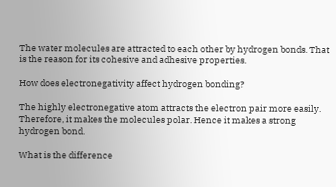The water molecules are attracted to each other by hydrogen bonds. That is the reason for its cohesive and adhesive properties.

How does electronegativity affect hydrogen bonding?

The highly electronegative atom attracts the electron pair more easily. Therefore, it makes the molecules polar. Hence it makes a strong hydrogen bond.

What is the difference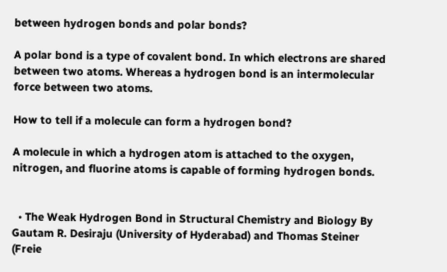between hydrogen bonds and polar bonds?

A polar bond is a type of covalent bond. In which electrons are shared between two atoms. Whereas a hydrogen bond is an intermolecular force between two atoms.

How to tell if a molecule can form a hydrogen bond?

A molecule in which a hydrogen atom is attached to the oxygen, nitrogen, and fluorine atoms is capable of forming hydrogen bonds.


  • The Weak Hydrogen Bond in Structural Chemistry and Biology By Gautam R. Desiraju (University of Hyderabad) and Thomas Steiner (Freie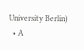University Berlin)
  • A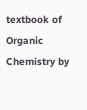textbook of Organic Chemistry by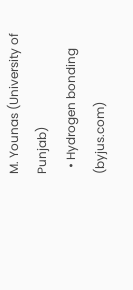M. Younas (University of Punjab)
  • Hydrogen bonding (byjus.com)